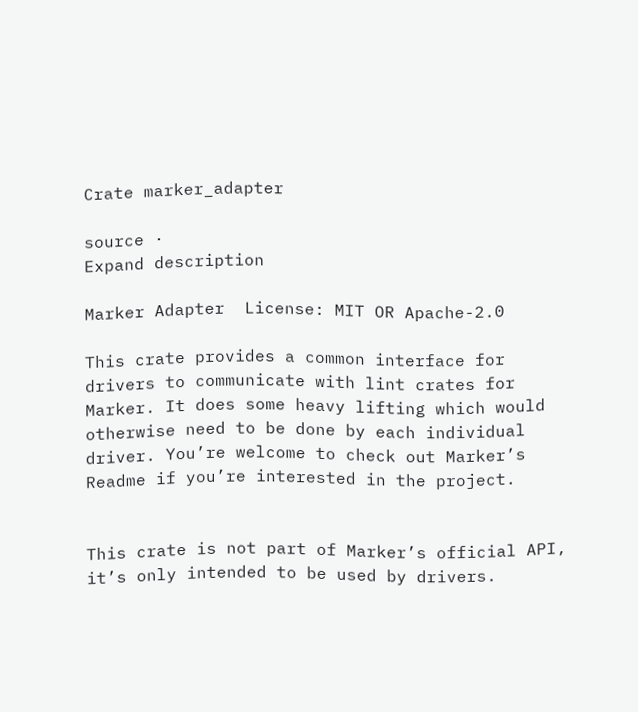Crate marker_adapter

source ·
Expand description

Marker Adapter  License: MIT OR Apache-2.0

This crate provides a common interface for drivers to communicate with lint crates for Marker. It does some heavy lifting which would otherwise need to be done by each individual driver. You’re welcome to check out Marker’s Readme if you’re interested in the project.


This crate is not part of Marker’s official API, it’s only intended to be used by drivers.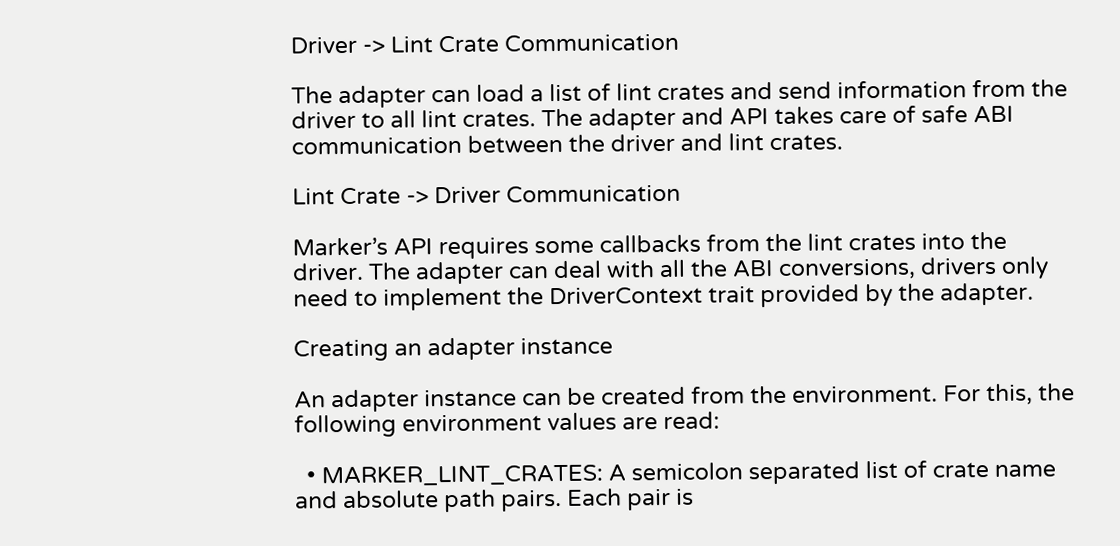Driver -> Lint Crate Communication

The adapter can load a list of lint crates and send information from the driver to all lint crates. The adapter and API takes care of safe ABI communication between the driver and lint crates.

Lint Crate -> Driver Communication

Marker’s API requires some callbacks from the lint crates into the driver. The adapter can deal with all the ABI conversions, drivers only need to implement the DriverContext trait provided by the adapter.

Creating an adapter instance

An adapter instance can be created from the environment. For this, the following environment values are read:

  • MARKER_LINT_CRATES: A semicolon separated list of crate name and absolute path pairs. Each pair is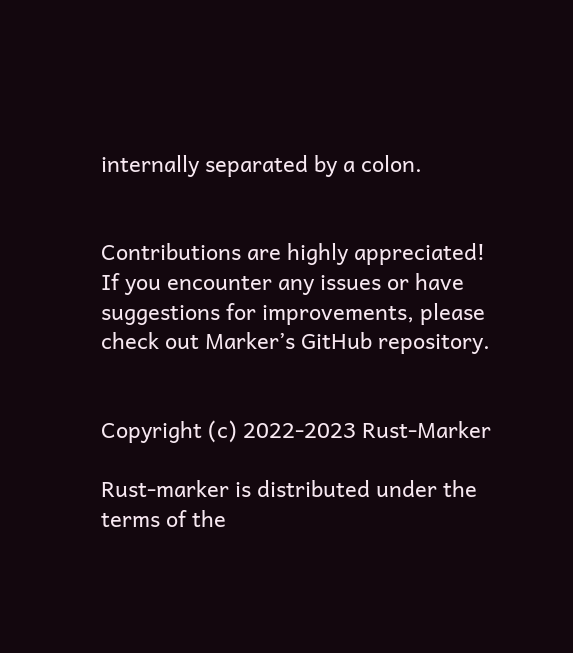internally separated by a colon.


Contributions are highly appreciated! If you encounter any issues or have suggestions for improvements, please check out Marker’s GitHub repository.


Copyright (c) 2022-2023 Rust-Marker

Rust-marker is distributed under the terms of the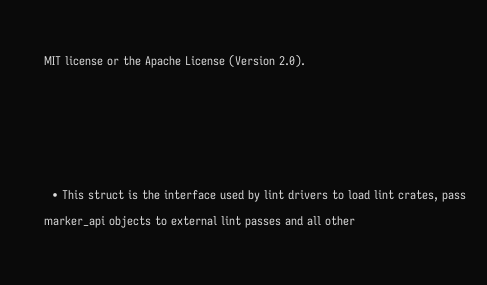MIT license or the Apache License (Version 2.0).




  • This struct is the interface used by lint drivers to load lint crates, pass marker_api objects to external lint passes and all other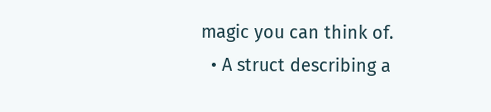magic you can think of.
  • A struct describing a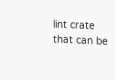lint crate that can be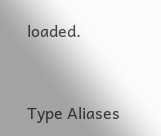loaded.


Type Aliases